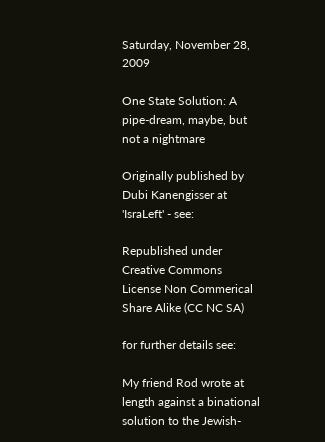Saturday, November 28, 2009

One State Solution: A pipe-dream, maybe, but not a nightmare

Originally published by Dubi Kanengisser at 'IsraLeft' - see:

Republished under Creative Commons License Non Commerical Share Alike (CC NC SA)

for further details see:

My friend Rod wrote at length against a binational solution to the Jewish-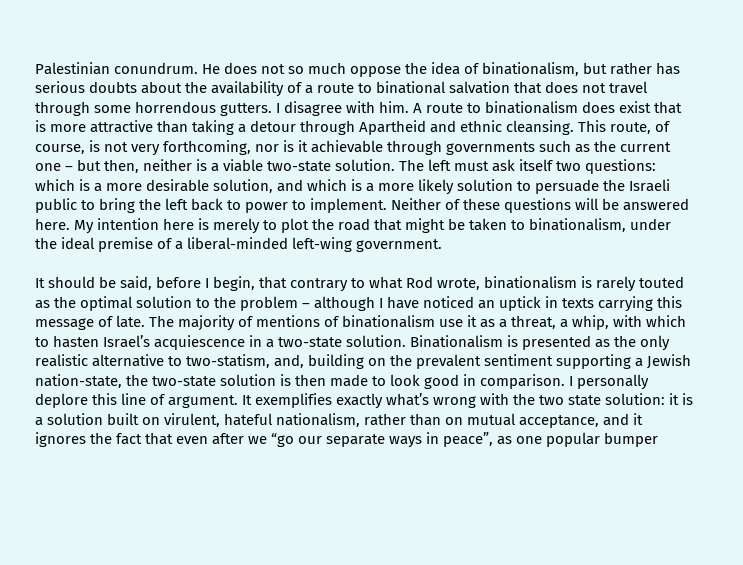Palestinian conundrum. He does not so much oppose the idea of binationalism, but rather has serious doubts about the availability of a route to binational salvation that does not travel through some horrendous gutters. I disagree with him. A route to binationalism does exist that is more attractive than taking a detour through Apartheid and ethnic cleansing. This route, of course, is not very forthcoming, nor is it achievable through governments such as the current one – but then, neither is a viable two-state solution. The left must ask itself two questions: which is a more desirable solution, and which is a more likely solution to persuade the Israeli public to bring the left back to power to implement. Neither of these questions will be answered here. My intention here is merely to plot the road that might be taken to binationalism, under the ideal premise of a liberal-minded left-wing government.

It should be said, before I begin, that contrary to what Rod wrote, binationalism is rarely touted as the optimal solution to the problem – although I have noticed an uptick in texts carrying this message of late. The majority of mentions of binationalism use it as a threat, a whip, with which to hasten Israel’s acquiescence in a two-state solution. Binationalism is presented as the only realistic alternative to two-statism, and, building on the prevalent sentiment supporting a Jewish nation-state, the two-state solution is then made to look good in comparison. I personally deplore this line of argument. It exemplifies exactly what’s wrong with the two state solution: it is a solution built on virulent, hateful nationalism, rather than on mutual acceptance, and it ignores the fact that even after we “go our separate ways in peace”, as one popular bumper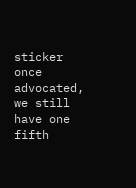sticker once advocated, we still have one fifth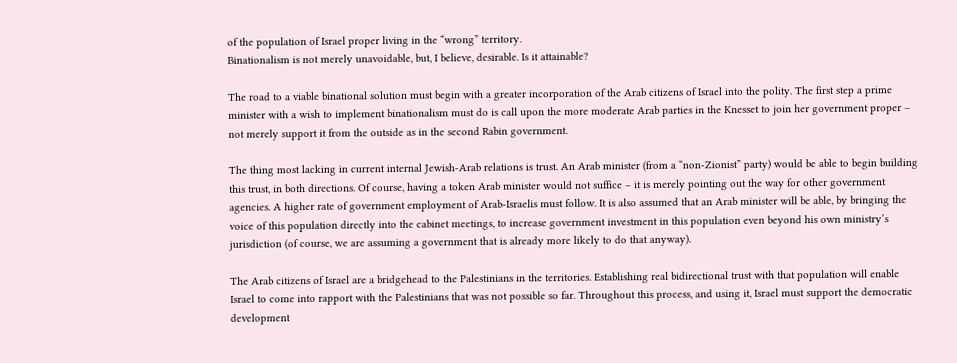of the population of Israel proper living in the “wrong” territory.
Binationalism is not merely unavoidable, but, I believe, desirable. Is it attainable?

The road to a viable binational solution must begin with a greater incorporation of the Arab citizens of Israel into the polity. The first step a prime minister with a wish to implement binationalism must do is call upon the more moderate Arab parties in the Knesset to join her government proper – not merely support it from the outside as in the second Rabin government.

The thing most lacking in current internal Jewish-Arab relations is trust. An Arab minister (from a “non-Zionist” party) would be able to begin building this trust, in both directions. Of course, having a token Arab minister would not suffice – it is merely pointing out the way for other government agencies. A higher rate of government employment of Arab-Israelis must follow. It is also assumed that an Arab minister will be able, by bringing the voice of this population directly into the cabinet meetings, to increase government investment in this population even beyond his own ministry’s jurisdiction (of course, we are assuming a government that is already more likely to do that anyway).

The Arab citizens of Israel are a bridgehead to the Palestinians in the territories. Establishing real bidirectional trust with that population will enable Israel to come into rapport with the Palestinians that was not possible so far. Throughout this process, and using it, Israel must support the democratic development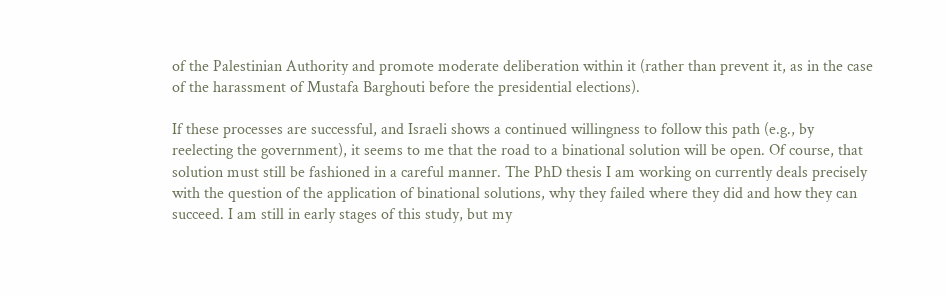of the Palestinian Authority and promote moderate deliberation within it (rather than prevent it, as in the case of the harassment of Mustafa Barghouti before the presidential elections).

If these processes are successful, and Israeli shows a continued willingness to follow this path (e.g., by reelecting the government), it seems to me that the road to a binational solution will be open. Of course, that solution must still be fashioned in a careful manner. The PhD thesis I am working on currently deals precisely with the question of the application of binational solutions, why they failed where they did and how they can succeed. I am still in early stages of this study, but my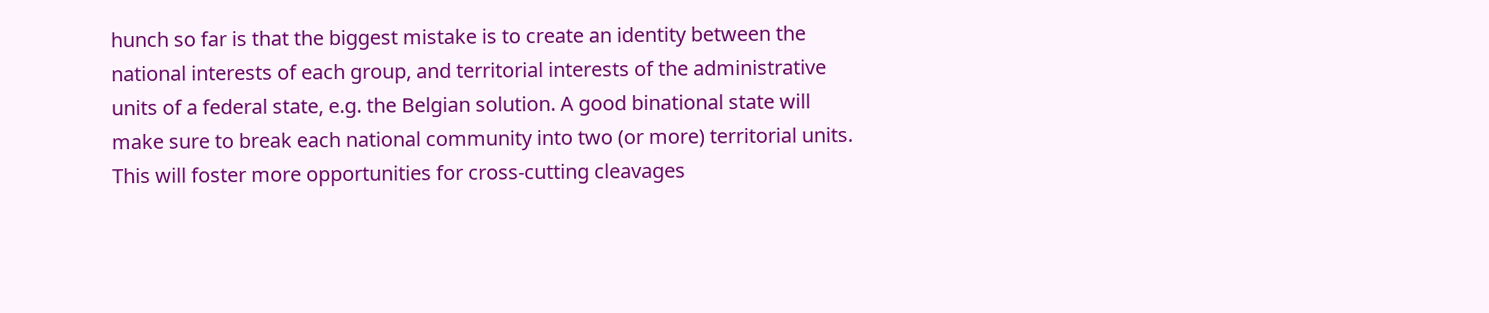hunch so far is that the biggest mistake is to create an identity between the national interests of each group, and territorial interests of the administrative units of a federal state, e.g. the Belgian solution. A good binational state will make sure to break each national community into two (or more) territorial units. This will foster more opportunities for cross-cutting cleavages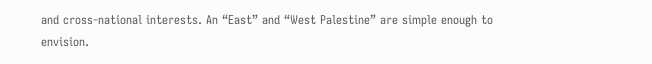and cross-national interests. An “East” and “West Palestine” are simple enough to envision.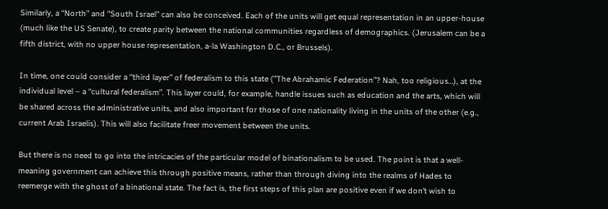Similarly, a “North” and “South Israel” can also be conceived. Each of the units will get equal representation in an upper-house (much like the US Senate), to create parity between the national communities regardless of demographics. (Jerusalem can be a fifth district, with no upper house representation, a-la Washington D.C., or Brussels).

In time, one could consider a “third layer” of federalism to this state (”The Abrahamic Federation”? Nah, too religious…), at the individual level – a “cultural federalism”. This layer could, for example, handle issues such as education and the arts, which will be shared across the administrative units, and also important for those of one nationality living in the units of the other (e.g., current Arab Israelis). This will also facilitate freer movement between the units.

But there is no need to go into the intricacies of the particular model of binationalism to be used. The point is that a well-meaning government can achieve this through positive means, rather than through diving into the realms of Hades to reemerge with the ghost of a binational state. The fact is, the first steps of this plan are positive even if we don’t wish to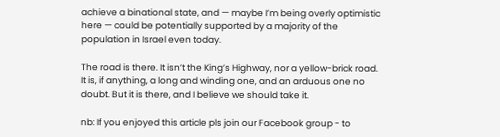achieve a binational state, and — maybe I’m being overly optimistic here — could be potentially supported by a majority of the population in Israel even today.

The road is there. It isn’t the King’s Highway, nor a yellow-brick road. It is, if anything, a long and winding one, and an arduous one no doubt. But it is there, and I believe we should take it.

nb: If you enjoyed this article pls join our Facebook group - to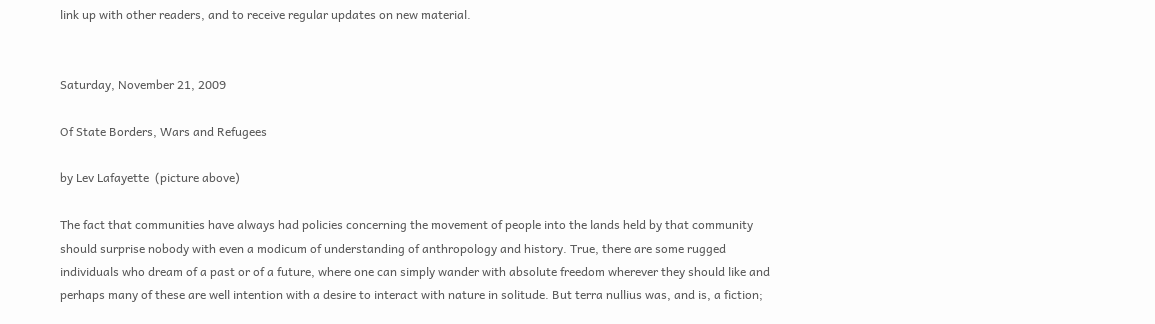link up with other readers, and to receive regular updates on new material.


Saturday, November 21, 2009

Of State Borders, Wars and Refugees

by Lev Lafayette  (picture above)

The fact that communities have always had policies concerning the movement of people into the lands held by that community should surprise nobody with even a modicum of understanding of anthropology and history. True, there are some rugged individuals who dream of a past or of a future, where one can simply wander with absolute freedom wherever they should like and perhaps many of these are well intention with a desire to interact with nature in solitude. But terra nullius was, and is, a fiction;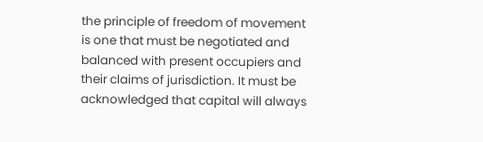the principle of freedom of movement is one that must be negotiated and balanced with present occupiers and their claims of jurisdiction. It must be acknowledged that capital will always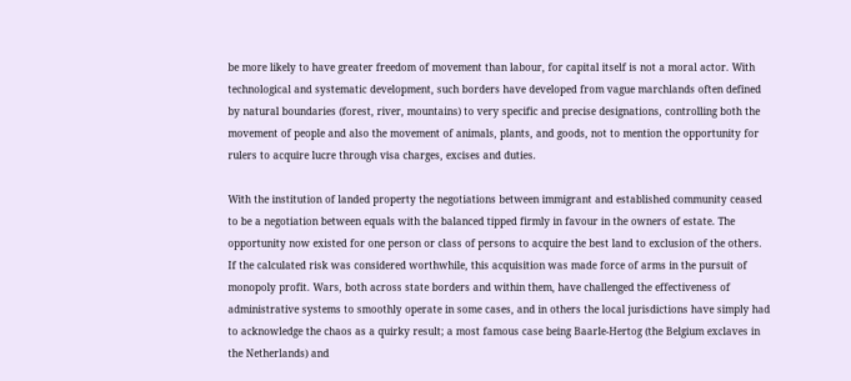be more likely to have greater freedom of movement than labour, for capital itself is not a moral actor. With technological and systematic development, such borders have developed from vague marchlands often defined by natural boundaries (forest, river, mountains) to very specific and precise designations, controlling both the movement of people and also the movement of animals, plants, and goods, not to mention the opportunity for rulers to acquire lucre through visa charges, excises and duties.

With the institution of landed property the negotiations between immigrant and established community ceased to be a negotiation between equals with the balanced tipped firmly in favour in the owners of estate. The opportunity now existed for one person or class of persons to acquire the best land to exclusion of the others. If the calculated risk was considered worthwhile, this acquisition was made force of arms in the pursuit of monopoly profit. Wars, both across state borders and within them, have challenged the effectiveness of administrative systems to smoothly operate in some cases, and in others the local jurisdictions have simply had to acknowledge the chaos as a quirky result; a most famous case being Baarle-Hertog (the Belgium exclaves in the Netherlands) and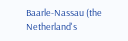Baarle-Nassau (the Netherland's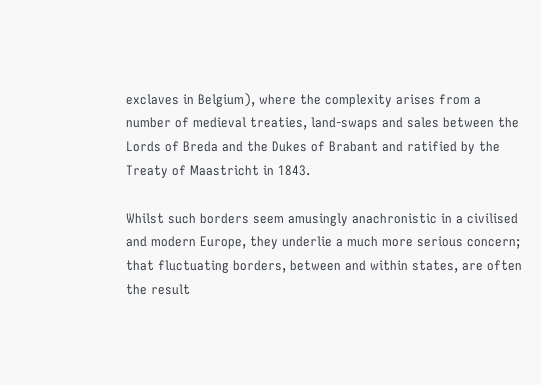exclaves in Belgium), where the complexity arises from a number of medieval treaties, land-swaps and sales between the Lords of Breda and the Dukes of Brabant and ratified by the Treaty of Maastricht in 1843.

Whilst such borders seem amusingly anachronistic in a civilised and modern Europe, they underlie a much more serious concern; that fluctuating borders, between and within states, are often the result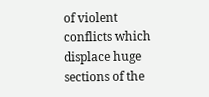of violent conflicts which displace huge sections of the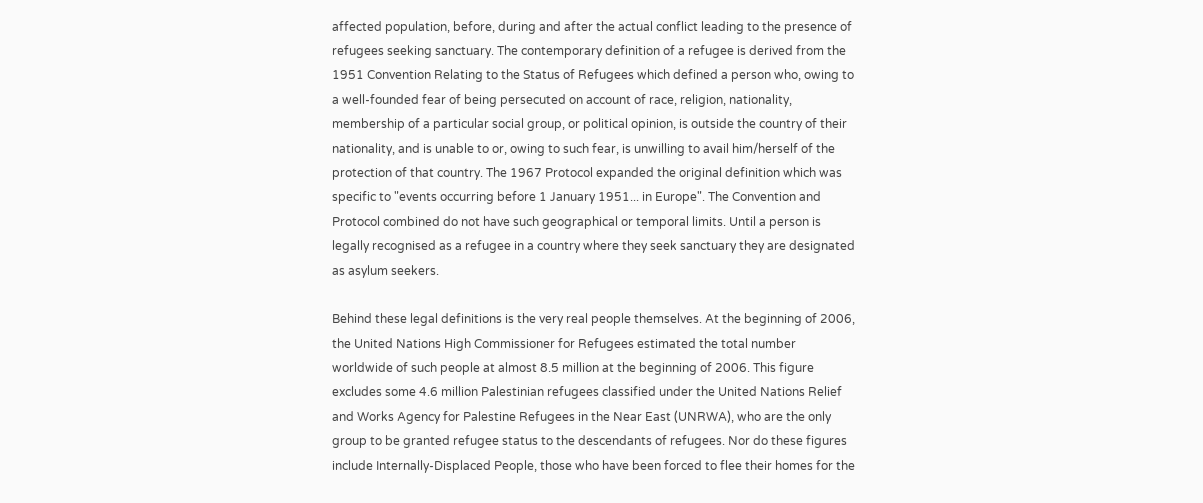affected population, before, during and after the actual conflict leading to the presence of refugees seeking sanctuary. The contemporary definition of a refugee is derived from the 1951 Convention Relating to the Status of Refugees which defined a person who, owing to a well-founded fear of being persecuted on account of race, religion, nationality, membership of a particular social group, or political opinion, is outside the country of their nationality, and is unable to or, owing to such fear, is unwilling to avail him/herself of the protection of that country. The 1967 Protocol expanded the original definition which was specific to "events occurring before 1 January 1951... in Europe". The Convention and Protocol combined do not have such geographical or temporal limits. Until a person is legally recognised as a refugee in a country where they seek sanctuary they are designated as asylum seekers.

Behind these legal definitions is the very real people themselves. At the beginning of 2006, the United Nations High Commissioner for Refugees estimated the total number worldwide of such people at almost 8.5 million at the beginning of 2006. This figure excludes some 4.6 million Palestinian refugees classified under the United Nations Relief and Works Agency for Palestine Refugees in the Near East (UNRWA), who are the only group to be granted refugee status to the descendants of refugees. Nor do these figures include Internally-Displaced People, those who have been forced to flee their homes for the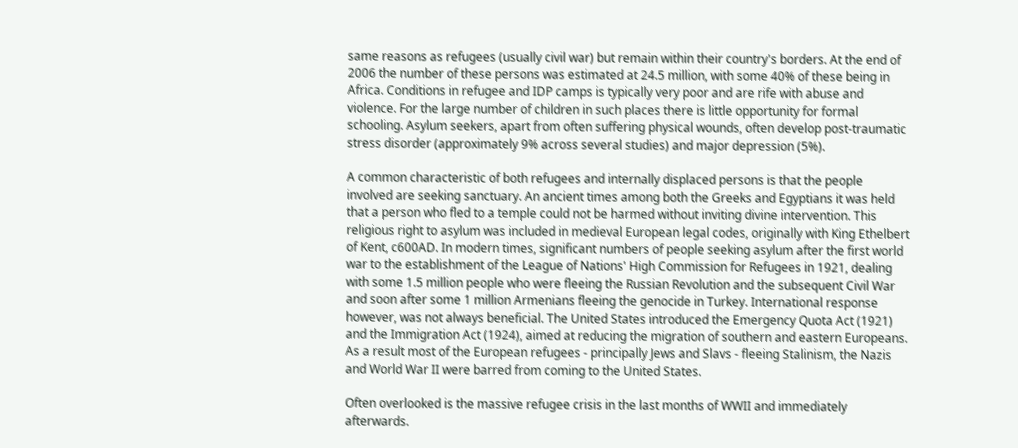same reasons as refugees (usually civil war) but remain within their country's borders. At the end of 2006 the number of these persons was estimated at 24.5 million, with some 40% of these being in Africa. Conditions in refugee and IDP camps is typically very poor and are rife with abuse and violence. For the large number of children in such places there is little opportunity for formal schooling. Asylum seekers, apart from often suffering physical wounds, often develop post-traumatic stress disorder (approximately 9% across several studies) and major depression (5%).

A common characteristic of both refugees and internally displaced persons is that the people involved are seeking sanctuary. An ancient times among both the Greeks and Egyptians it was held that a person who fled to a temple could not be harmed without inviting divine intervention. This religious right to asylum was included in medieval European legal codes, originally with King Ethelbert of Kent, c600AD. In modern times, significant numbers of people seeking asylum after the first world war to the establishment of the League of Nations' High Commission for Refugees in 1921, dealing with some 1.5 million people who were fleeing the Russian Revolution and the subsequent Civil War and soon after some 1 million Armenians fleeing the genocide in Turkey. International response however, was not always beneficial. The United States introduced the Emergency Quota Act (1921) and the Immigration Act (1924), aimed at reducing the migration of southern and eastern Europeans. As a result most of the European refugees - principally Jews and Slavs - fleeing Stalinism, the Nazis and World War II were barred from coming to the United States.

Often overlooked is the massive refugee crisis in the last months of WWII and immediately afterwards.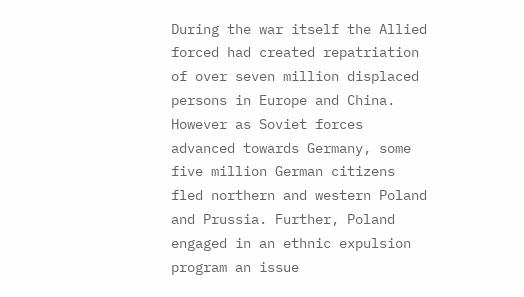During the war itself the Allied forced had created repatriation of over seven million displaced persons in Europe and China. However as Soviet forces advanced towards Germany, some five million German citizens fled northern and western Poland and Prussia. Further, Poland engaged in an ethnic expulsion program an issue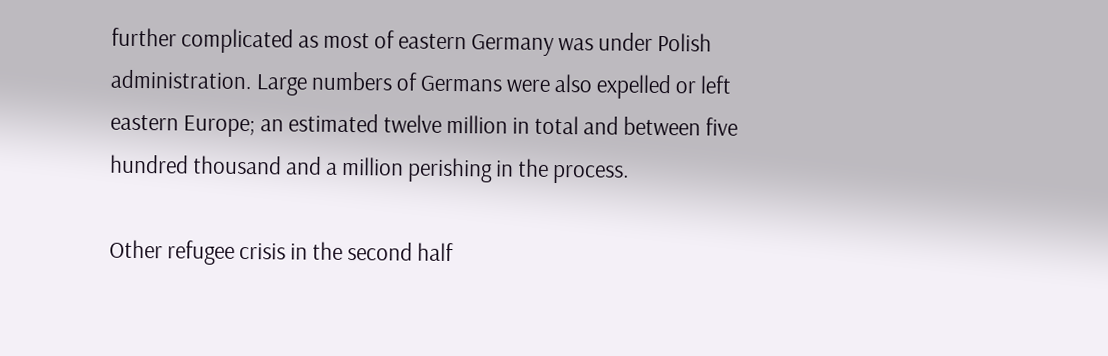further complicated as most of eastern Germany was under Polish administration. Large numbers of Germans were also expelled or left eastern Europe; an estimated twelve million in total and between five hundred thousand and a million perishing in the process.

Other refugee crisis in the second half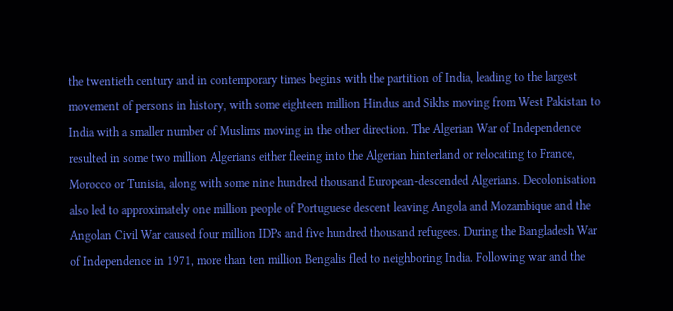the twentieth century and in contemporary times begins with the partition of India, leading to the largest movement of persons in history, with some eighteen million Hindus and Sikhs moving from West Pakistan to India with a smaller number of Muslims moving in the other direction. The Algerian War of Independence resulted in some two million Algerians either fleeing into the Algerian hinterland or relocating to France, Morocco or Tunisia, along with some nine hundred thousand European-descended Algerians. Decolonisation also led to approximately one million people of Portuguese descent leaving Angola and Mozambique and the Angolan Civil War caused four million IDPs and five hundred thousand refugees. During the Bangladesh War of Independence in 1971, more than ten million Bengalis fled to neighboring India. Following war and the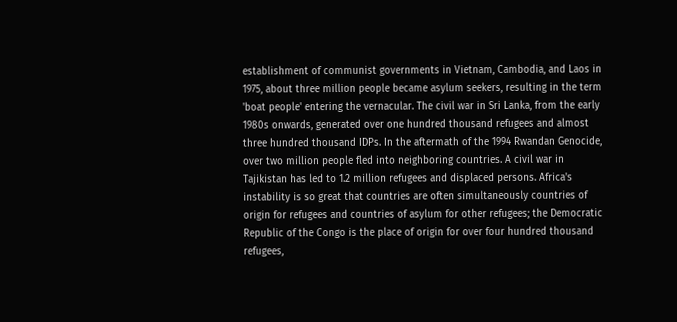establishment of communist governments in Vietnam, Cambodia, and Laos in 1975, about three million people became asylum seekers, resulting in the term 'boat people' entering the vernacular. The civil war in Sri Lanka, from the early 1980s onwards, generated over one hundred thousand refugees and almost three hundred thousand IDPs. In the aftermath of the 1994 Rwandan Genocide, over two million people fled into neighboring countries. A civil war in Tajikistan has led to 1.2 million refugees and displaced persons. Africa's instability is so great that countries are often simultaneously countries of origin for refugees and countries of asylum for other refugees; the Democratic Republic of the Congo is the place of origin for over four hundred thousand refugees,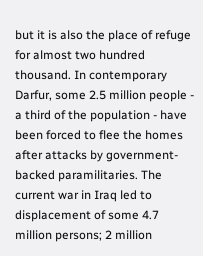but it is also the place of refuge for almost two hundred thousand. In contemporary Darfur, some 2.5 million people - a third of the population - have been forced to flee the homes after attacks by government-backed paramilitaries. The current war in Iraq led to displacement of some 4.7 million persons; 2 million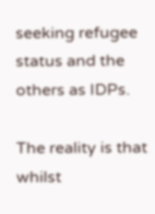seeking refugee status and the others as IDPs.

The reality is that whilst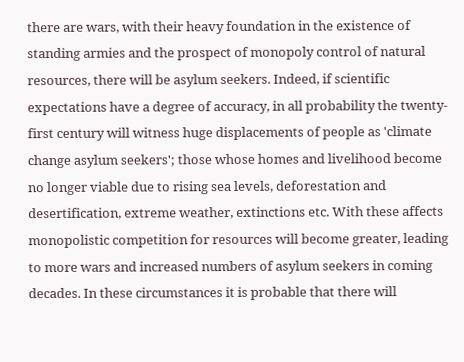there are wars, with their heavy foundation in the existence of standing armies and the prospect of monopoly control of natural resources, there will be asylum seekers. Indeed, if scientific expectations have a degree of accuracy, in all probability the twenty-first century will witness huge displacements of people as 'climate change asylum seekers'; those whose homes and livelihood become no longer viable due to rising sea levels, deforestation and desertification, extreme weather, extinctions etc. With these affects monopolistic competition for resources will become greater, leading to more wars and increased numbers of asylum seekers in coming decades. In these circumstances it is probable that there will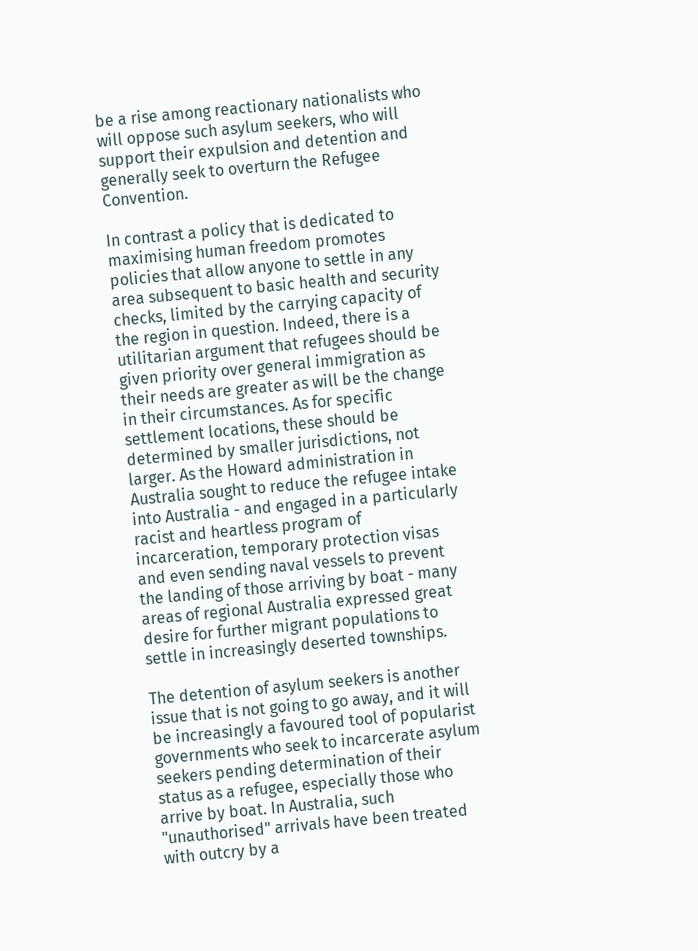be a rise among reactionary nationalists who will oppose such asylum seekers, who will support their expulsion and detention and generally seek to overturn the Refugee Convention.

In contrast a policy that is dedicated to maximising human freedom promotes policies that allow anyone to settle in any area subsequent to basic health and security checks, limited by the carrying capacity of the region in question. Indeed, there is a utilitarian argument that refugees should be given priority over general immigration as their needs are greater as will be the change in their circumstances. As for specific settlement locations, these should be determined by smaller jurisdictions, not larger. As the Howard administration in Australia sought to reduce the refugee intake into Australia - and engaged in a particularly racist and heartless program of incarceration, temporary protection visas and even sending naval vessels to prevent the landing of those arriving by boat - many areas of regional Australia expressed great desire for further migrant populations to settle in increasingly deserted townships.

The detention of asylum seekers is another issue that is not going to go away, and it will be increasingly a favoured tool of popularist governments who seek to incarcerate asylum seekers pending determination of their status as a refugee, especially those who arrive by boat. In Australia, such "unauthorised" arrivals have been treated with outcry by a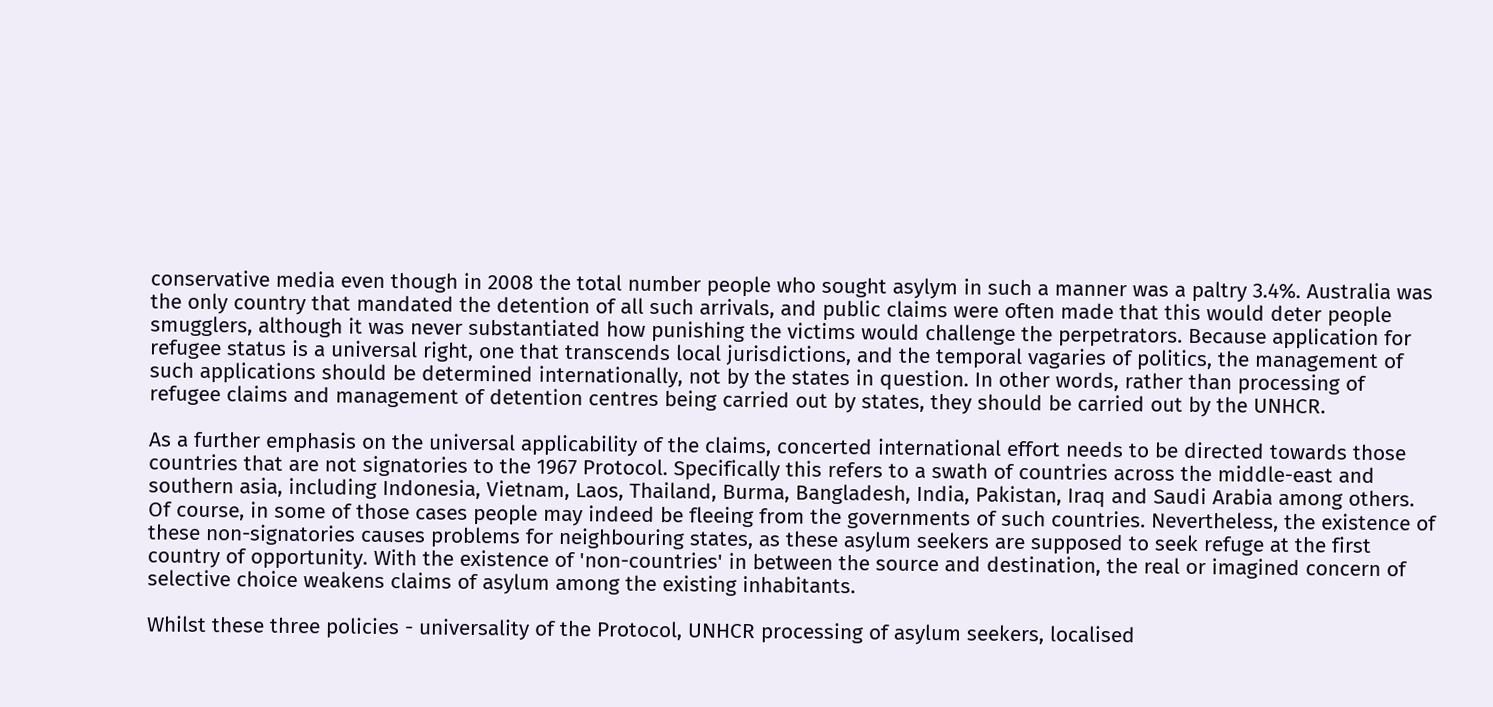conservative media even though in 2008 the total number people who sought asylym in such a manner was a paltry 3.4%. Australia was the only country that mandated the detention of all such arrivals, and public claims were often made that this would deter people smugglers, although it was never substantiated how punishing the victims would challenge the perpetrators. Because application for refugee status is a universal right, one that transcends local jurisdictions, and the temporal vagaries of politics, the management of such applications should be determined internationally, not by the states in question. In other words, rather than processing of refugee claims and management of detention centres being carried out by states, they should be carried out by the UNHCR.

As a further emphasis on the universal applicability of the claims, concerted international effort needs to be directed towards those countries that are not signatories to the 1967 Protocol. Specifically this refers to a swath of countries across the middle-east and southern asia, including Indonesia, Vietnam, Laos, Thailand, Burma, Bangladesh, India, Pakistan, Iraq and Saudi Arabia among others. Of course, in some of those cases people may indeed be fleeing from the governments of such countries. Nevertheless, the existence of these non-signatories causes problems for neighbouring states, as these asylum seekers are supposed to seek refuge at the first country of opportunity. With the existence of 'non-countries' in between the source and destination, the real or imagined concern of selective choice weakens claims of asylum among the existing inhabitants.

Whilst these three policies - universality of the Protocol, UNHCR processing of asylum seekers, localised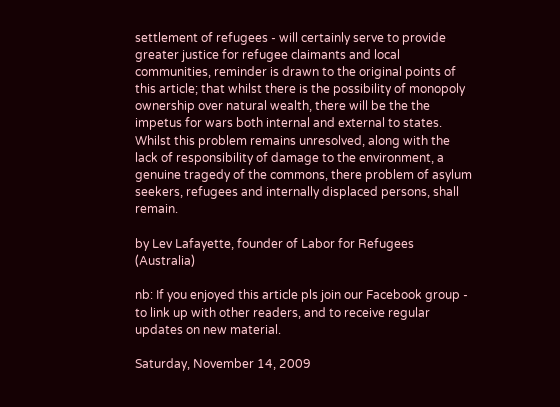settlement of refugees - will certainly serve to provide greater justice for refugee claimants and local communities, reminder is drawn to the original points of this article; that whilst there is the possibility of monopoly ownership over natural wealth, there will be the the impetus for wars both internal and external to states. Whilst this problem remains unresolved, along with the lack of responsibility of damage to the environment, a genuine tragedy of the commons, there problem of asylum seekers, refugees and internally displaced persons, shall remain.

by Lev Lafayette, founder of Labor for Refugees (Australia)

nb: If you enjoyed this article pls join our Facebook group - to link up with other readers, and to receive regular updates on new material.

Saturday, November 14, 2009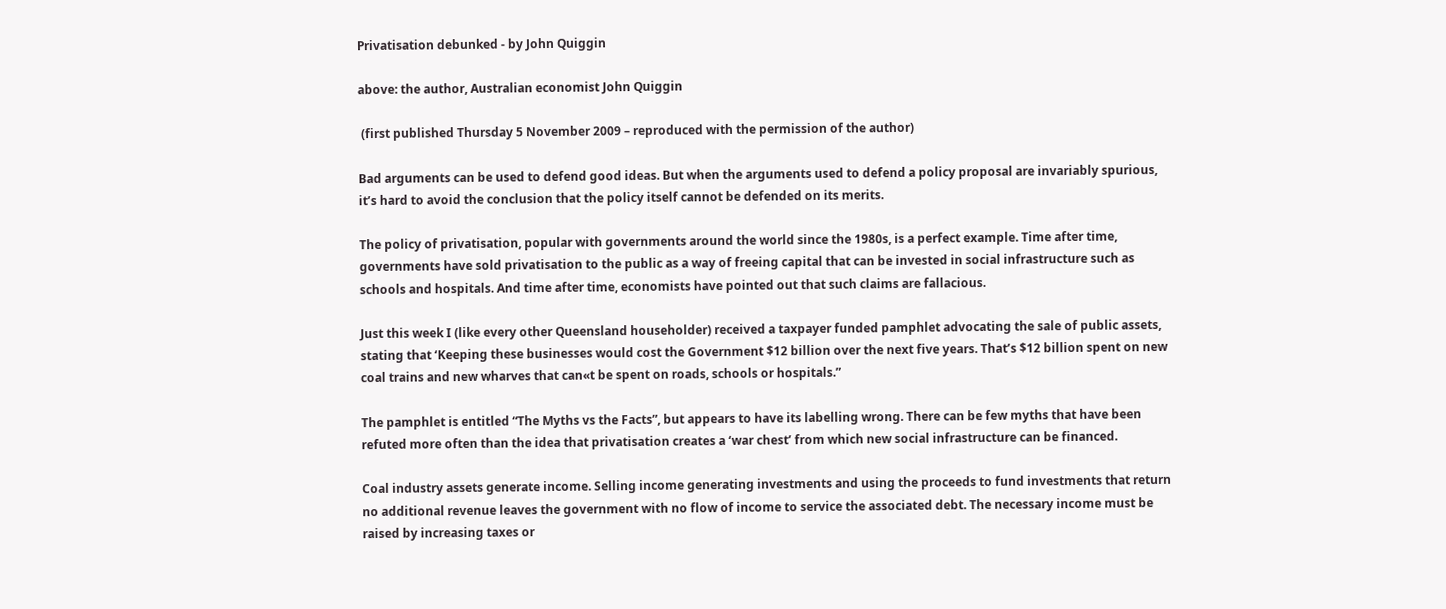Privatisation debunked - by John Quiggin

above: the author, Australian economist John Quiggin

 (first published Thursday 5 November 2009 – reproduced with the permission of the author)

Bad arguments can be used to defend good ideas. But when the arguments used to defend a policy proposal are invariably spurious, it’s hard to avoid the conclusion that the policy itself cannot be defended on its merits.

The policy of privatisation, popular with governments around the world since the 1980s, is a perfect example. Time after time, governments have sold privatisation to the public as a way of freeing capital that can be invested in social infrastructure such as schools and hospitals. And time after time, economists have pointed out that such claims are fallacious.

Just this week I (like every other Queensland householder) received a taxpayer funded pamphlet advocating the sale of public assets, stating that ‘Keeping these businesses would cost the Government $12 billion over the next five years. That’s $12 billion spent on new coal trains and new wharves that can«t be spent on roads, schools or hospitals.”

The pamphlet is entitled “The Myths vs the Facts”, but appears to have its labelling wrong. There can be few myths that have been refuted more often than the idea that privatisation creates a ‘war chest’ from which new social infrastructure can be financed.

Coal industry assets generate income. Selling income generating investments and using the proceeds to fund investments that return no additional revenue leaves the government with no flow of income to service the associated debt. The necessary income must be raised by increasing taxes or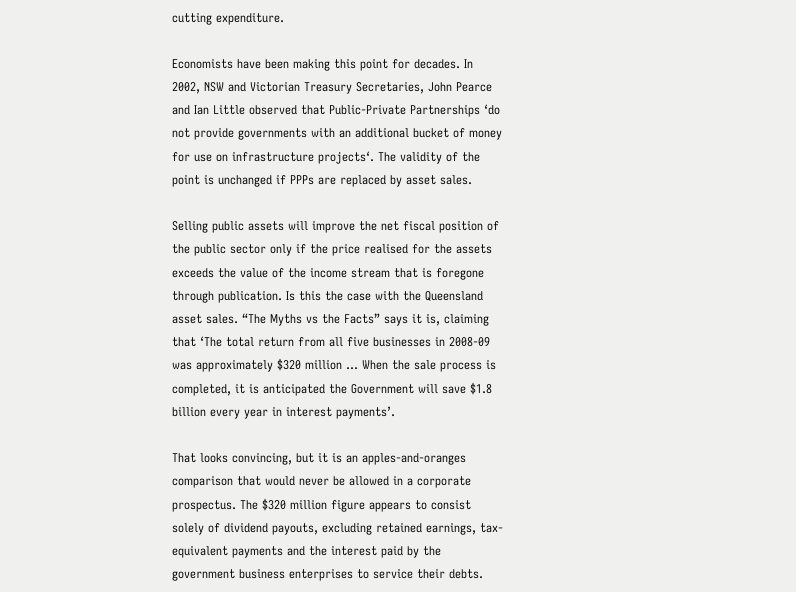cutting expenditure.

Economists have been making this point for decades. In 2002, NSW and Victorian Treasury Secretaries, John Pearce and Ian Little observed that Public-Private Partnerships ‘do not provide governments with an additional bucket of money for use on infrastructure projects‘. The validity of the point is unchanged if PPPs are replaced by asset sales.

Selling public assets will improve the net fiscal position of the public sector only if the price realised for the assets exceeds the value of the income stream that is foregone through publication. Is this the case with the Queensland asset sales. “The Myths vs the Facts” says it is, claiming that ‘The total return from all five businesses in 2008-09 was approximately $320 million … When the sale process is completed, it is anticipated the Government will save $1.8 billion every year in interest payments’.

That looks convincing, but it is an apples-and-oranges comparison that would never be allowed in a corporate prospectus. The $320 million figure appears to consist solely of dividend payouts, excluding retained earnings, tax-equivalent payments and the interest paid by the government business enterprises to service their debts.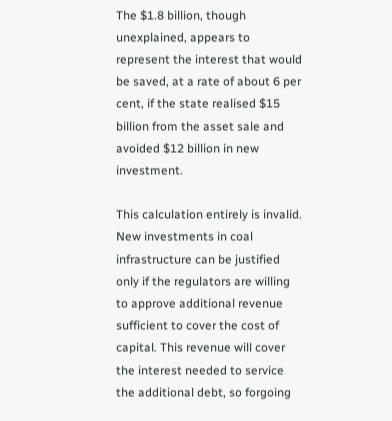The $1.8 billion, though unexplained, appears to represent the interest that would be saved, at a rate of about 6 per cent, if the state realised $15 billion from the asset sale and avoided $12 billion in new investment.

This calculation entirely is invalid. New investments in coal infrastructure can be justified only if the regulators are willing to approve additional revenue sufficient to cover the cost of capital. This revenue will cover the interest needed to service the additional debt, so forgoing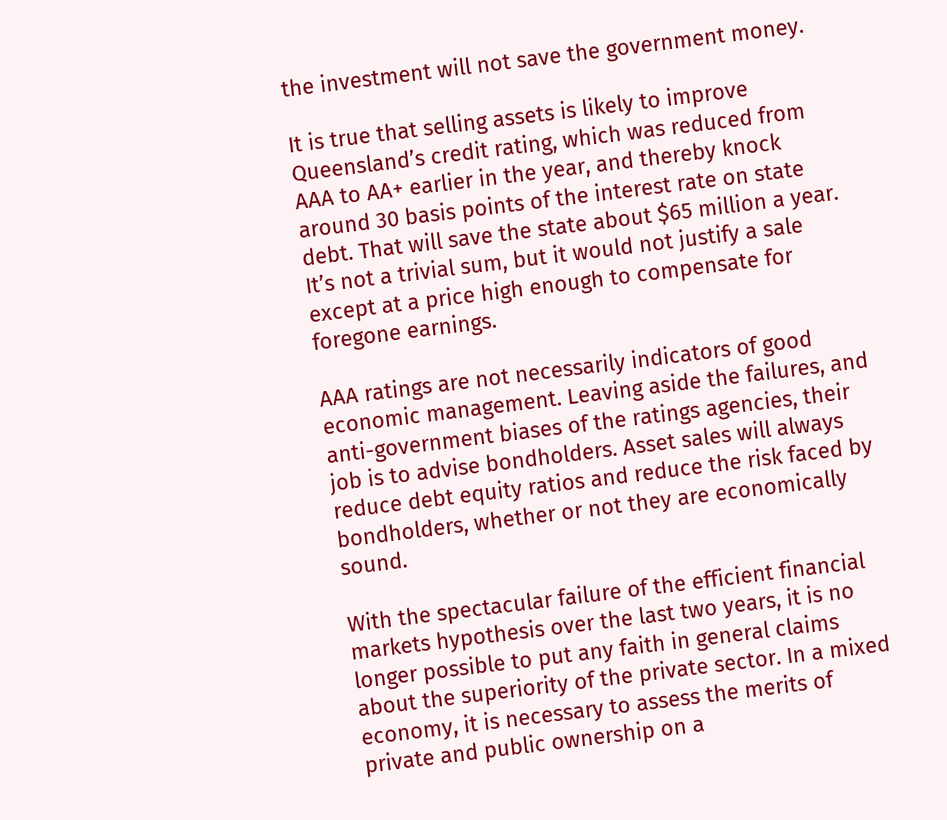the investment will not save the government money.

It is true that selling assets is likely to improve Queensland’s credit rating, which was reduced from AAA to AA+ earlier in the year, and thereby knock around 30 basis points of the interest rate on state debt. That will save the state about $65 million a year. It’s not a trivial sum, but it would not justify a sale except at a price high enough to compensate for foregone earnings.

AAA ratings are not necessarily indicators of good economic management. Leaving aside the failures, and anti-government biases of the ratings agencies, their job is to advise bondholders. Asset sales will always reduce debt equity ratios and reduce the risk faced by bondholders, whether or not they are economically sound.

With the spectacular failure of the efficient financial markets hypothesis over the last two years, it is no longer possible to put any faith in general claims about the superiority of the private sector. In a mixed economy, it is necessary to assess the merits of private and public ownership on a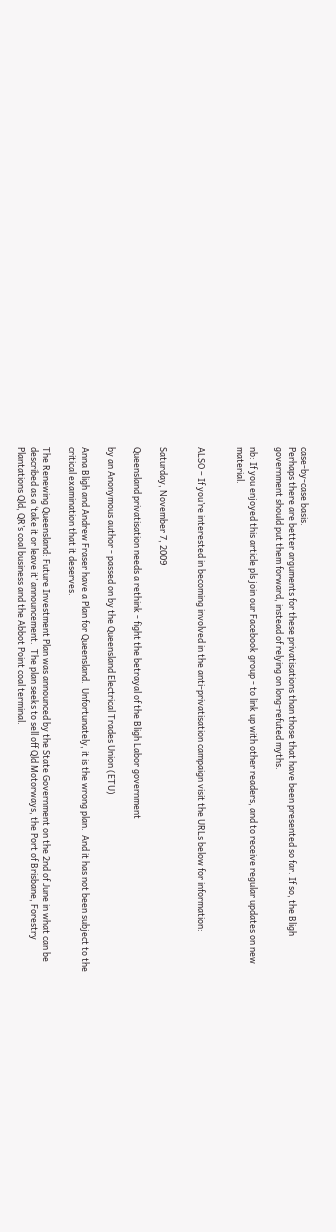case-by-case basis.
Perhaps there are better arguments for these privatisations than those that have been presented so far. If so, the Bligh government should put them forward, instead of relying on long-refuted myths.

nb: If you enjoyed this article pls join our Facebook group - to link up with other readers, and to receive regular updates on new material.


ALSO – If you’re interested in becoming involved in the anti-privatisation campaign visit the URLs below for information:


Saturday, November 7, 2009

Queensland privatisation needs a rethink - fight the betrayal of the Bligh Labor government

by an Anonymous author - passed on by the Queensland Electrical Trades Union (ETU)

Anna Bligh and Andrew Fraser have a Plan for Queensland.  Unfortunately, it is the wrong plan.  And it has not been subject to the critical examination that it deserves.

The Renewing Queensland: Future Investment Plan was announced by the State Government on the 2nd of June in what can be described as a ‘take it or leave it’ announcement.  The plan seeks to sell off Qld Motorways, the Port of Brisbane, Forestry Plantations Qld, QR’s coal business and the Abbot Point coal terminal.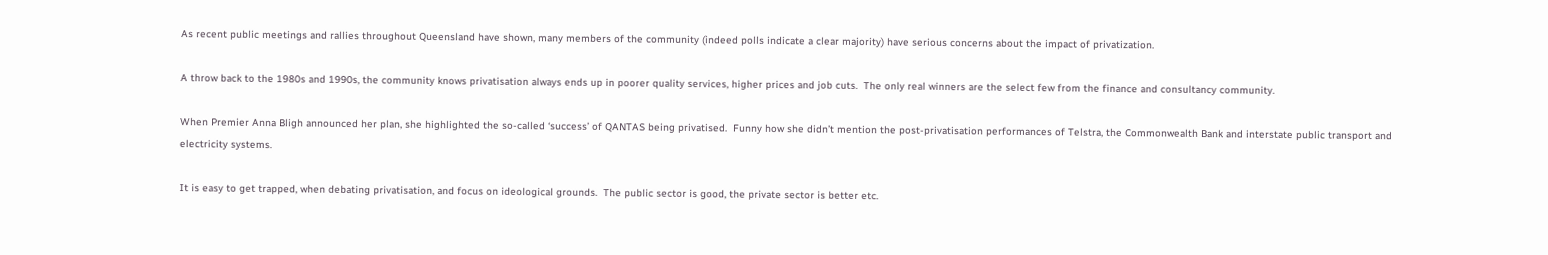As recent public meetings and rallies throughout Queensland have shown, many members of the community (indeed polls indicate a clear majority) have serious concerns about the impact of privatization.

A throw back to the 1980s and 1990s, the community knows privatisation always ends up in poorer quality services, higher prices and job cuts.  The only real winners are the select few from the finance and consultancy community.

When Premier Anna Bligh announced her plan, she highlighted the so-called ‘success’ of QANTAS being privatised.  Funny how she didn’t mention the post-privatisation performances of Telstra, the Commonwealth Bank and interstate public transport and electricity systems.

It is easy to get trapped, when debating privatisation, and focus on ideological grounds.  The public sector is good, the private sector is better etc.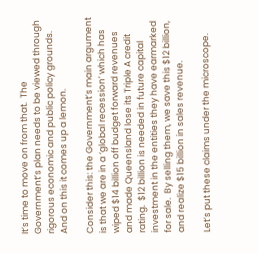It’s time to move on from that.  The Government’s plan needs to be viewed through rigorous economic and public policy grounds.  And on this it comes up a lemon.

Consider this: the Government’s main argument is that we are in a ‘global recession’ which has wiped $14 billion off budget forward revenues and made Queensland lose its Triple A credit rating.  $12 billion is needed in future capital investment in the entities they have earmarked for sale.  By selling them, we save this $12 billion, and realize $15 billion in sales revenue.

Let’s put these claims under the microscope.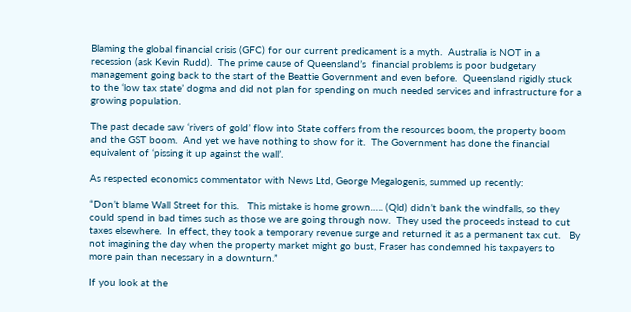Blaming the global financial crisis (GFC) for our current predicament is a myth.  Australia is NOT in a recession (ask Kevin Rudd).  The prime cause of Queensland’s  financial problems is poor budgetary management going back to the start of the Beattie Government and even before.  Queensland rigidly stuck to the ‘low tax state’ dogma and did not plan for spending on much needed services and infrastructure for a growing population.

The past decade saw ‘rivers of gold’ flow into State coffers from the resources boom, the property boom and the GST boom.  And yet we have nothing to show for it.  The Government has done the financial equivalent of ‘pissing it up against the wall’.

As respected economics commentator with News Ltd, George Megalogenis, summed up recently:

“Don’t blame Wall Street for this.   This mistake is home grown….. (Qld) didn’t bank the windfalls, so they could spend in bad times such as those we are going through now.  They used the proceeds instead to cut taxes elsewhere.  In effect, they took a temporary revenue surge and returned it as a permanent tax cut.   By not imagining the day when the property market might go bust, Fraser has condemned his taxpayers to more pain than necessary in a downturn.”

If you look at the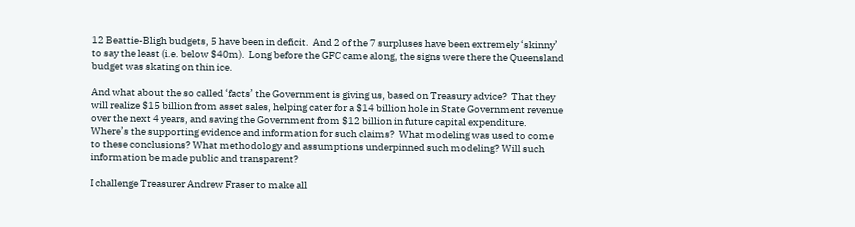12 Beattie-Bligh budgets, 5 have been in deficit.  And 2 of the 7 surpluses have been extremely ‘skinny’ to say the least (i.e. below $40m).  Long before the GFC came along, the signs were there the Queensland budget was skating on thin ice.

And what about the so called ‘facts’ the Government is giving us, based on Treasury advice?  That they will realize $15 billion from asset sales, helping cater for a $14 billion hole in State Government revenue over the next 4 years, and saving the Government from $12 billion in future capital expenditure.  Where’s the supporting evidence and information for such claims?  What modeling was used to come to these conclusions? What methodology and assumptions underpinned such modeling? Will such information be made public and transparent?

I challenge Treasurer Andrew Fraser to make all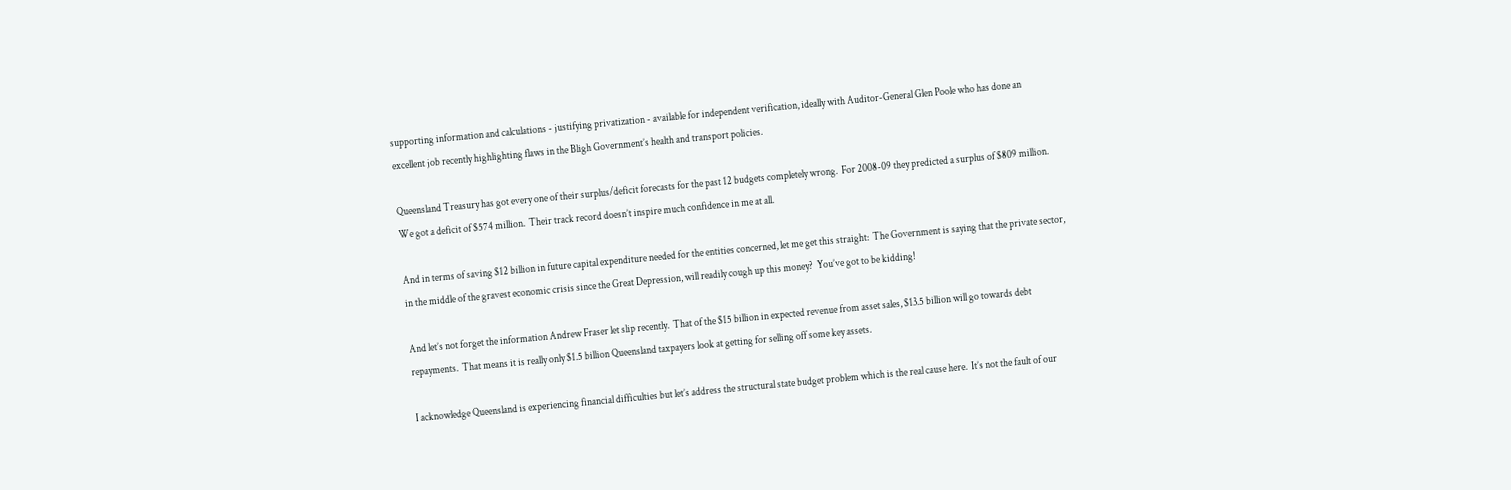supporting information and calculations - justifying privatization - available for independent verification, ideally with Auditor-General Glen Poole who has done an excellent job recently highlighting flaws in the Bligh Government’s health and transport policies.

Queensland Treasury has got every one of their surplus/deficit forecasts for the past 12 budgets completely wrong.  For 2008-09 they predicted a surplus of $809 million.  We got a deficit of $574 million.  Their track record doesn’t inspire much confidence in me at all.

And in terms of saving $12 billion in future capital expenditure needed for the entities concerned, let me get this straight:  The Government is saying that the private sector, in the middle of the gravest economic crisis since the Great Depression, will readily cough up this money?  You’ve got to be kidding!

And let’s not forget the information Andrew Fraser let slip recently.  That of the $15 billion in expected revenue from asset sales, $13.5 billion will go towards debt repayments.  That means it is really only $1.5 billion Queensland taxpayers look at getting for selling off some key assets.

I acknowledge Queensland is experiencing financial difficulties but let’s address the structural state budget problem which is the real cause here.  It’s not the fault of our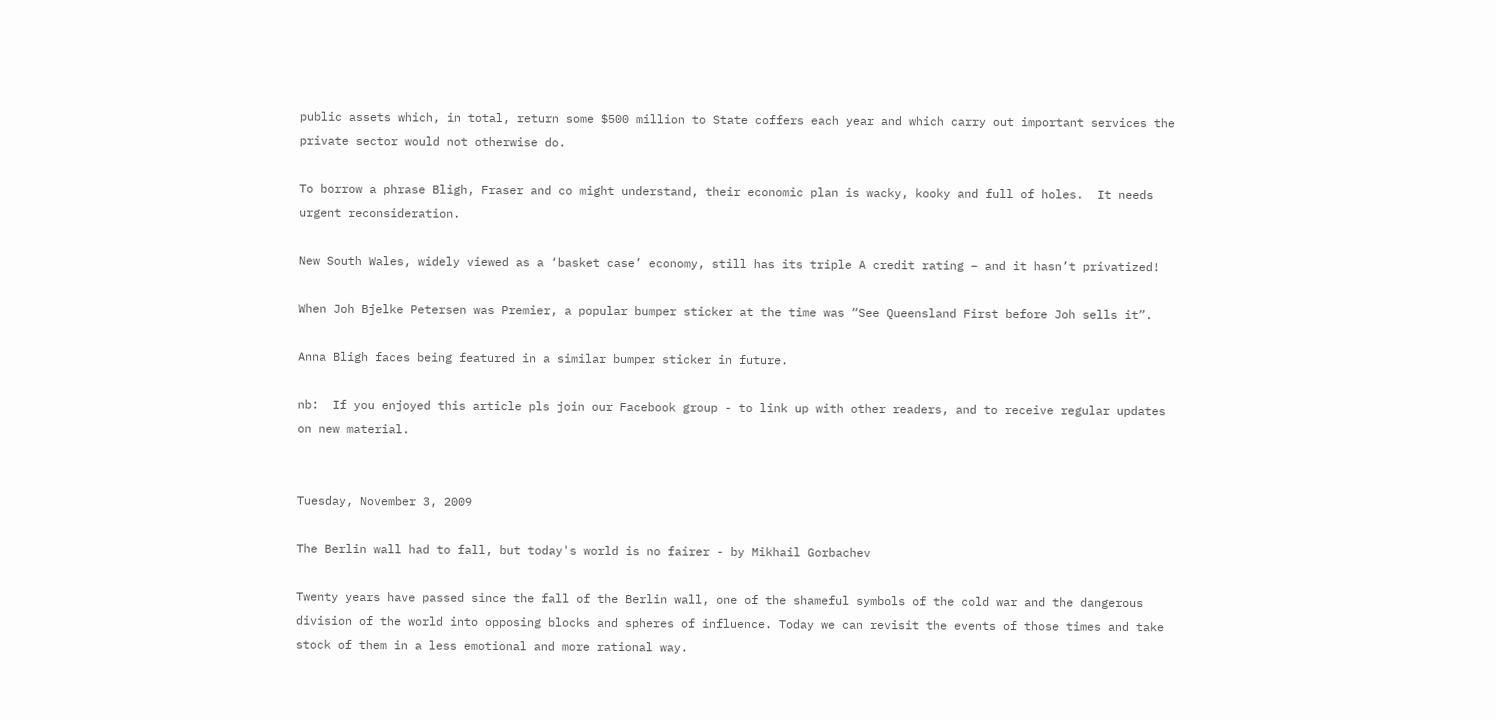public assets which, in total, return some $500 million to State coffers each year and which carry out important services the private sector would not otherwise do.

To borrow a phrase Bligh, Fraser and co might understand, their economic plan is wacky, kooky and full of holes.  It needs urgent reconsideration.

New South Wales, widely viewed as a ‘basket case’ economy, still has its triple A credit rating – and it hasn’t privatized!

When Joh Bjelke Petersen was Premier, a popular bumper sticker at the time was “See Queensland First before Joh sells it”.

Anna Bligh faces being featured in a similar bumper sticker in future.

nb:  If you enjoyed this article pls join our Facebook group - to link up with other readers, and to receive regular updates on new material.


Tuesday, November 3, 2009

The Berlin wall had to fall, but today's world is no fairer - by Mikhail Gorbachev

Twenty years have passed since the fall of the Berlin wall, one of the shameful symbols of the cold war and the dangerous division of the world into opposing blocks and spheres of influence. Today we can revisit the events of those times and take stock of them in a less emotional and more rational way.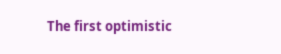The first optimistic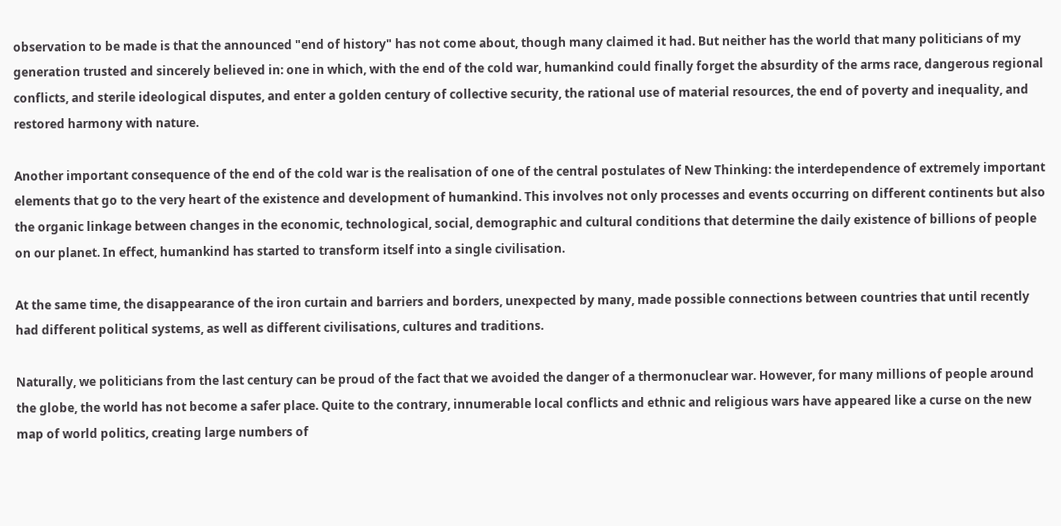observation to be made is that the announced "end of history" has not come about, though many claimed it had. But neither has the world that many politicians of my generation trusted and sincerely believed in: one in which, with the end of the cold war, humankind could finally forget the absurdity of the arms race, dangerous regional conflicts, and sterile ideological disputes, and enter a golden century of collective security, the rational use of material resources, the end of poverty and inequality, and restored harmony with nature.

Another important consequence of the end of the cold war is the realisation of one of the central postulates of New Thinking: the interdependence of extremely important elements that go to the very heart of the existence and development of humankind. This involves not only processes and events occurring on different continents but also the organic linkage between changes in the economic, technological, social, demographic and cultural conditions that determine the daily existence of billions of people on our planet. In effect, humankind has started to transform itself into a single civilisation.

At the same time, the disappearance of the iron curtain and barriers and borders, unexpected by many, made possible connections between countries that until recently had different political systems, as well as different civilisations, cultures and traditions.

Naturally, we politicians from the last century can be proud of the fact that we avoided the danger of a thermonuclear war. However, for many millions of people around the globe, the world has not become a safer place. Quite to the contrary, innumerable local conflicts and ethnic and religious wars have appeared like a curse on the new map of world politics, creating large numbers of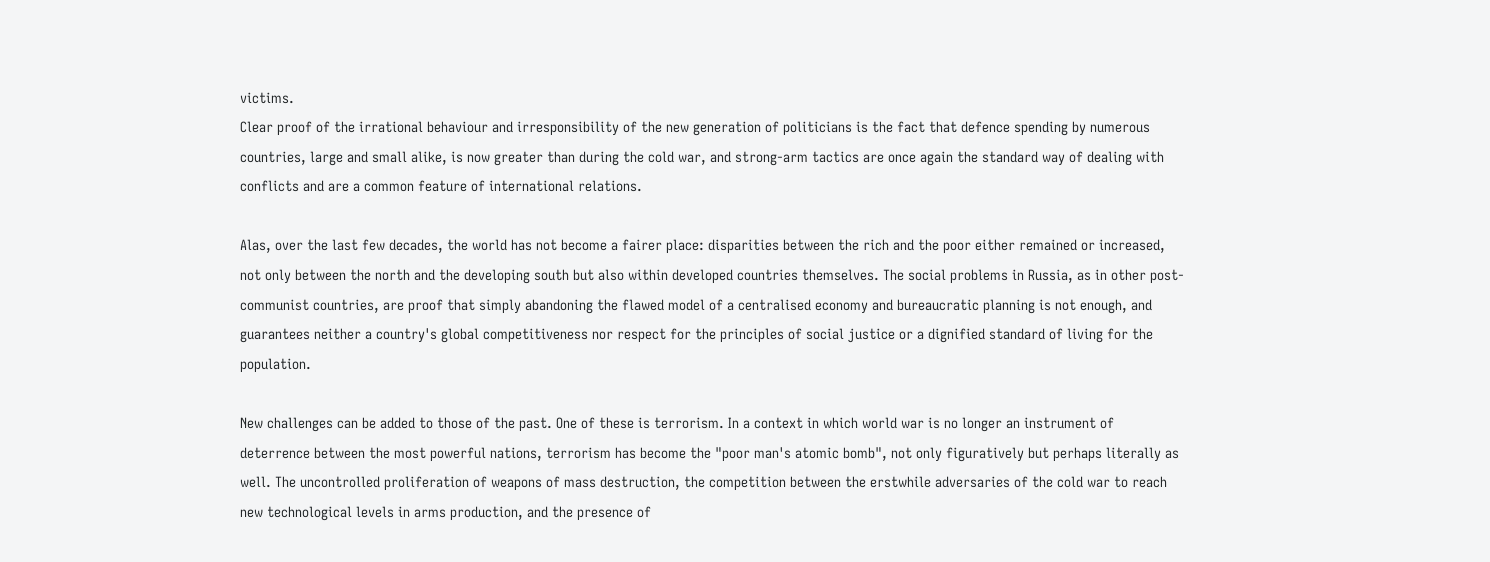victims.
Clear proof of the irrational behaviour and irresponsibility of the new generation of politicians is the fact that defence spending by numerous countries, large and small alike, is now greater than during the cold war, and strong-arm tactics are once again the standard way of dealing with conflicts and are a common feature of international relations.

Alas, over the last few decades, the world has not become a fairer place: disparities between the rich and the poor either remained or increased, not only between the north and the developing south but also within developed countries themselves. The social problems in Russia, as in other post-communist countries, are proof that simply abandoning the flawed model of a centralised economy and bureaucratic planning is not enough, and guarantees neither a country's global competitiveness nor respect for the principles of social justice or a dignified standard of living for the population.

New challenges can be added to those of the past. One of these is terrorism. In a context in which world war is no longer an instrument of deterrence between the most powerful nations, terrorism has become the "poor man's atomic bomb", not only figuratively but perhaps literally as well. The uncontrolled proliferation of weapons of mass destruction, the competition between the erstwhile adversaries of the cold war to reach new technological levels in arms production, and the presence of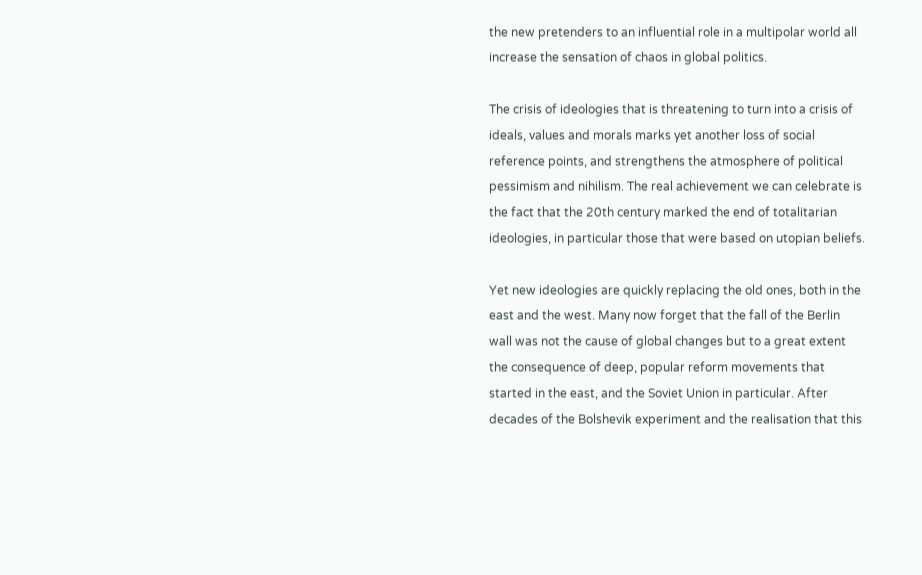the new pretenders to an influential role in a multipolar world all increase the sensation of chaos in global politics.

The crisis of ideologies that is threatening to turn into a crisis of ideals, values and morals marks yet another loss of social reference points, and strengthens the atmosphere of political pessimism and nihilism. The real achievement we can celebrate is the fact that the 20th century marked the end of totalitarian ideologies, in particular those that were based on utopian beliefs.

Yet new ideologies are quickly replacing the old ones, both in the east and the west. Many now forget that the fall of the Berlin wall was not the cause of global changes but to a great extent the consequence of deep, popular reform movements that started in the east, and the Soviet Union in particular. After decades of the Bolshevik experiment and the realisation that this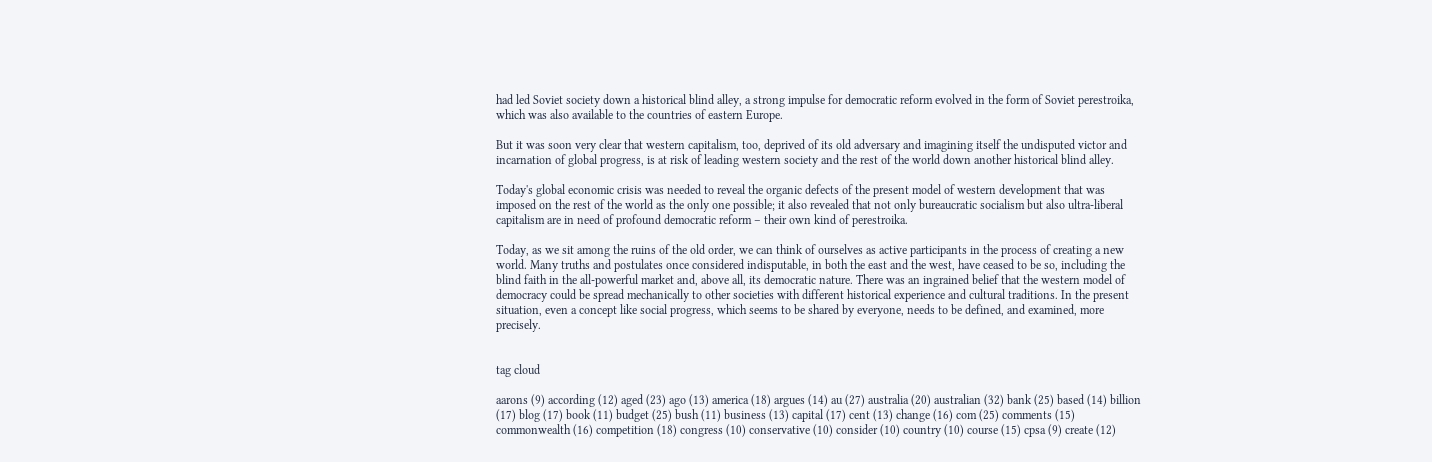had led Soviet society down a historical blind alley, a strong impulse for democratic reform evolved in the form of Soviet perestroika, which was also available to the countries of eastern Europe.

But it was soon very clear that western capitalism, too, deprived of its old adversary and imagining itself the undisputed victor and incarnation of global progress, is at risk of leading western society and the rest of the world down another historical blind alley.

Today's global economic crisis was needed to reveal the organic defects of the present model of western development that was imposed on the rest of the world as the only one possible; it also revealed that not only bureaucratic socialism but also ultra-liberal capitalism are in need of profound democratic reform – their own kind of perestroika.

Today, as we sit among the ruins of the old order, we can think of ourselves as active participants in the process of creating a new world. Many truths and postulates once considered indisputable, in both the east and the west, have ceased to be so, including the blind faith in the all-powerful market and, above all, its democratic nature. There was an ingrained belief that the western model of democracy could be spread mechanically to other societies with different historical experience and cultural traditions. In the present situation, even a concept like social progress, which seems to be shared by everyone, needs to be defined, and examined, more precisely.


tag cloud

aarons (9) according (12) aged (23) ago (13) america (18) argues (14) au (27) australia (20) australian (32) bank (25) based (14) billion (17) blog (17) book (11) budget (25) bush (11) business (13) capital (17) cent (13) change (16) com (25) comments (15) commonwealth (16) competition (18) congress (10) conservative (10) consider (10) country (10) course (15) cpsa (9) create (12)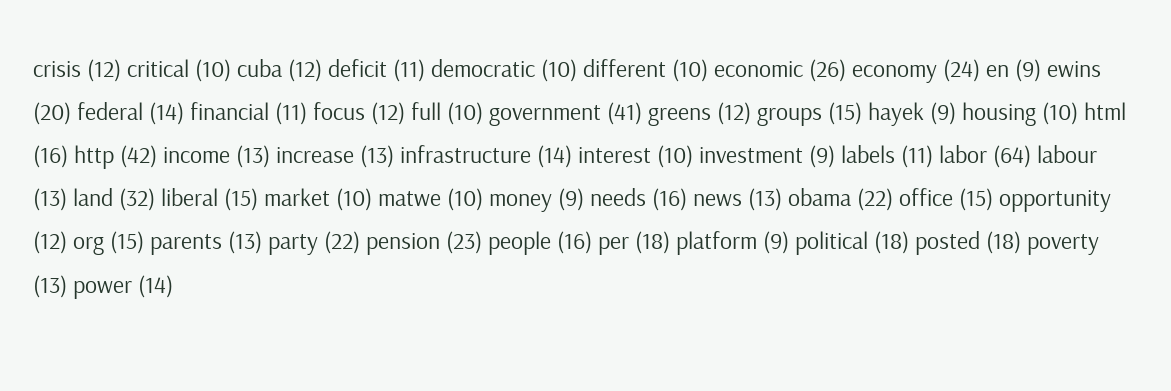crisis (12) critical (10) cuba (12) deficit (11) democratic (10) different (10) economic (26) economy (24) en (9) ewins (20) federal (14) financial (11) focus (12) full (10) government (41) greens (12) groups (15) hayek (9) housing (10) html (16) http (42) income (13) increase (13) infrastructure (14) interest (10) investment (9) labels (11) labor (64) labour (13) land (32) liberal (15) market (10) matwe (10) money (9) needs (16) news (13) obama (22) office (15) opportunity (12) org (15) parents (13) party (22) pension (23) people (16) per (18) platform (9) political (18) posted (18) poverty (13) power (14)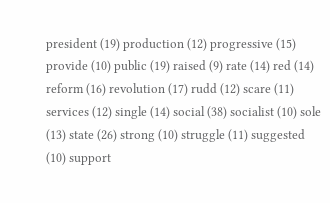president (19) production (12) progressive (15) provide (10) public (19) raised (9) rate (14) red (14) reform (16) revolution (17) rudd (12) scare (11) services (12) single (14) social (38) socialist (10) sole (13) state (26) strong (10) struggle (11) suggested (10) support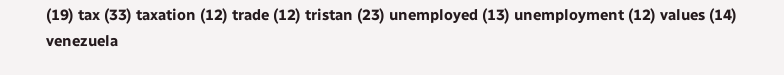(19) tax (33) taxation (12) trade (12) tristan (23) unemployed (13) unemployment (12) values (14) venezuela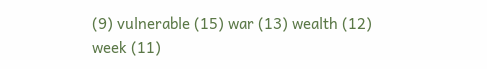(9) vulnerable (15) war (13) wealth (12) week (11)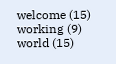welcome (15) working (9) world (15)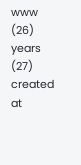www (26) years (27)
created at